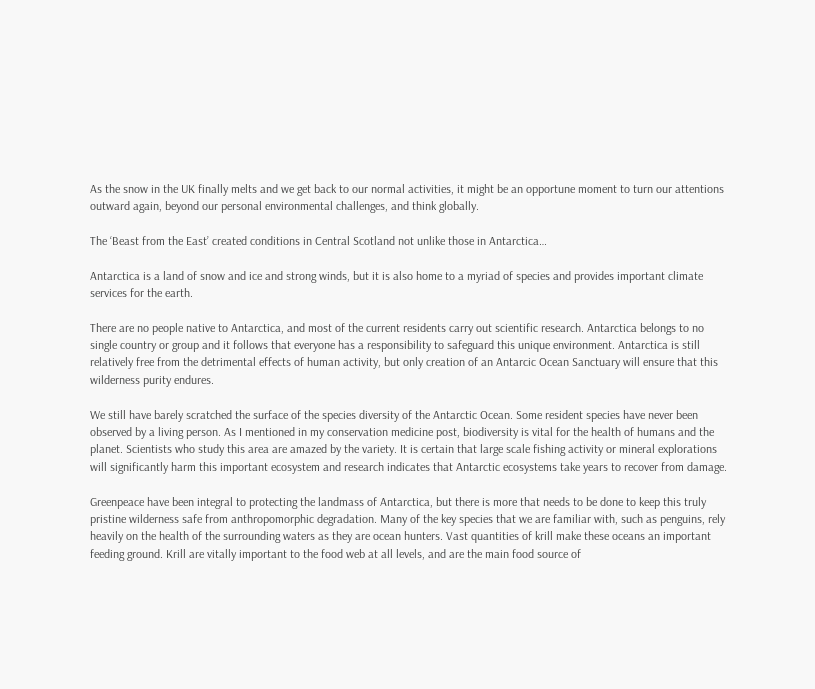As the snow in the UK finally melts and we get back to our normal activities, it might be an opportune moment to turn our attentions outward again, beyond our personal environmental challenges, and think globally.

The ‘Beast from the East’ created conditions in Central Scotland not unlike those in Antarctica…

Antarctica is a land of snow and ice and strong winds, but it is also home to a myriad of species and provides important climate services for the earth.

There are no people native to Antarctica, and most of the current residents carry out scientific research. Antarctica belongs to no single country or group and it follows that everyone has a responsibility to safeguard this unique environment. Antarctica is still relatively free from the detrimental effects of human activity, but only creation of an Antarcic Ocean Sanctuary will ensure that this wilderness purity endures.

We still have barely scratched the surface of the species diversity of the Antarctic Ocean. Some resident species have never been observed by a living person. As I mentioned in my conservation medicine post, biodiversity is vital for the health of humans and the planet. Scientists who study this area are amazed by the variety. It is certain that large scale fishing activity or mineral explorations will significantly harm this important ecosystem and research indicates that Antarctic ecosystems take years to recover from damage.

Greenpeace have been integral to protecting the landmass of Antarctica, but there is more that needs to be done to keep this truly pristine wilderness safe from anthropomorphic degradation. Many of the key species that we are familiar with, such as penguins, rely heavily on the health of the surrounding waters as they are ocean hunters. Vast quantities of krill make these oceans an important feeding ground. Krill are vitally important to the food web at all levels, and are the main food source of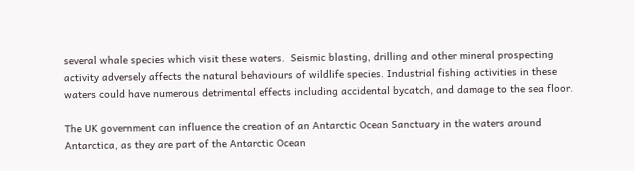several whale species which visit these waters.  Seismic blasting, drilling and other mineral prospecting activity adversely affects the natural behaviours of wildlife species. Industrial fishing activities in these waters could have numerous detrimental effects including accidental bycatch, and damage to the sea floor.

The UK government can influence the creation of an Antarctic Ocean Sanctuary in the waters around Antarctica, as they are part of the Antarctic Ocean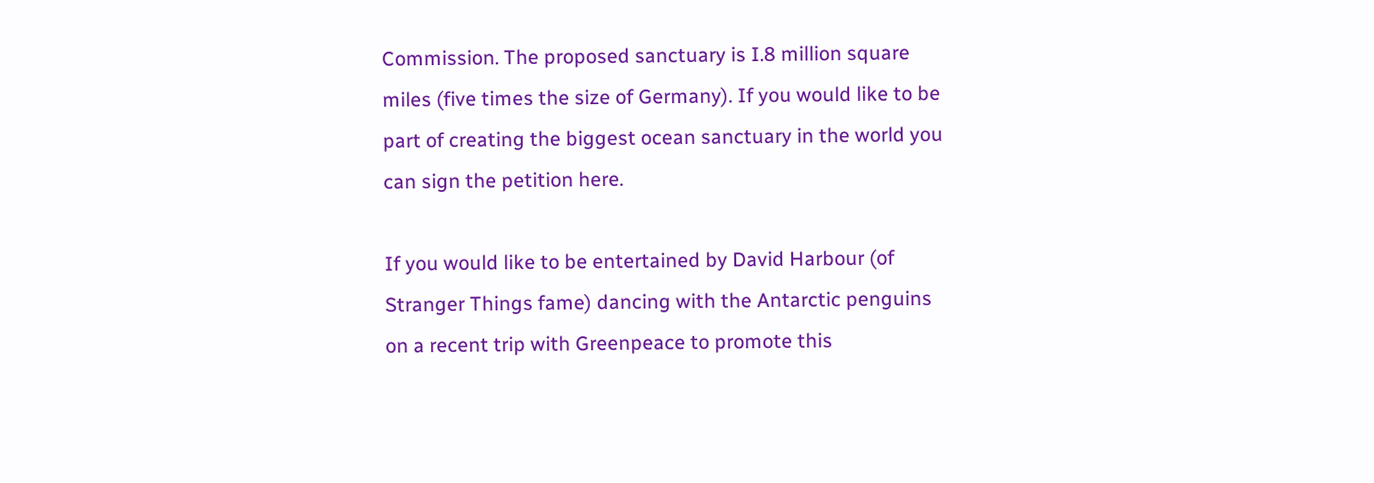Commission. The proposed sanctuary is I.8 million square miles (five times the size of Germany). If you would like to be part of creating the biggest ocean sanctuary in the world you can sign the petition here.

If you would like to be entertained by David Harbour (of Stranger Things fame) dancing with the Antarctic penguins on a recent trip with Greenpeace to promote this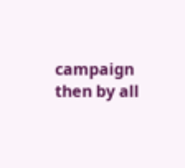campaign then by all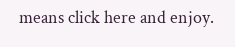means click here and enjoy.